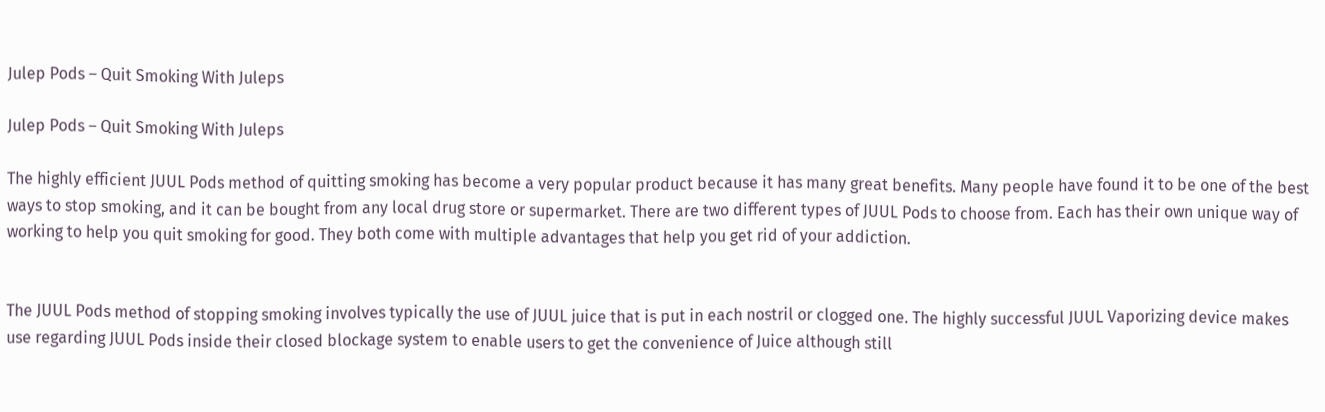Julep Pods – Quit Smoking With Juleps

Julep Pods – Quit Smoking With Juleps

The highly efficient JUUL Pods method of quitting smoking has become a very popular product because it has many great benefits. Many people have found it to be one of the best ways to stop smoking, and it can be bought from any local drug store or supermarket. There are two different types of JUUL Pods to choose from. Each has their own unique way of working to help you quit smoking for good. They both come with multiple advantages that help you get rid of your addiction.


The JUUL Pods method of stopping smoking involves typically the use of JUUL juice that is put in each nostril or clogged one. The highly successful JUUL Vaporizing device makes use regarding JUUL Pods inside their closed blockage system to enable users to get the convenience of Juice although still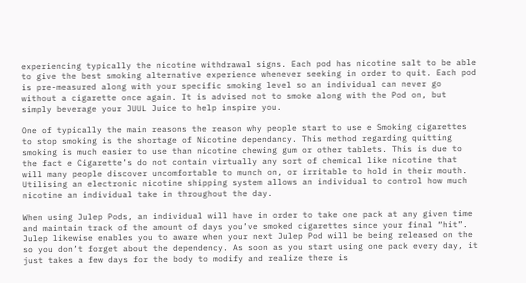experiencing typically the nicotine withdrawal signs. Each pod has nicotine salt to be able to give the best smoking alternative experience whenever seeking in order to quit. Each pod is pre-measured along with your specific smoking level so an individual can never go without a cigarette once again. It is advised not to smoke along with the Pod on, but simply beverage your JUUL Juice to help inspire you.

One of typically the main reasons the reason why people start to use e Smoking cigarettes to stop smoking is the shortage of Nicotine dependancy. This method regarding quitting smoking is much easier to use than nicotine chewing gum or other tablets. This is due to the fact e Cigarette’s do not contain virtually any sort of chemical like nicotine that will many people discover uncomfortable to munch on, or irritable to hold in their mouth. Utilising an electronic nicotine shipping system allows an individual to control how much nicotine an individual take in throughout the day.

When using Julep Pods, an individual will have in order to take one pack at any given time and maintain track of the amount of days you’ve smoked cigarettes since your final “hit”. Julep likewise enables you to aware when your next Julep Pod will be being released on the so you don’t forget about the dependency. As soon as you start using one pack every day, it just takes a few days for the body to modify and realize there is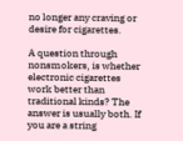no longer any craving or desire for cigarettes.

A question through nonsmokers, is whether electronic cigarettes work better than traditional kinds? The answer is usually both. If you are a string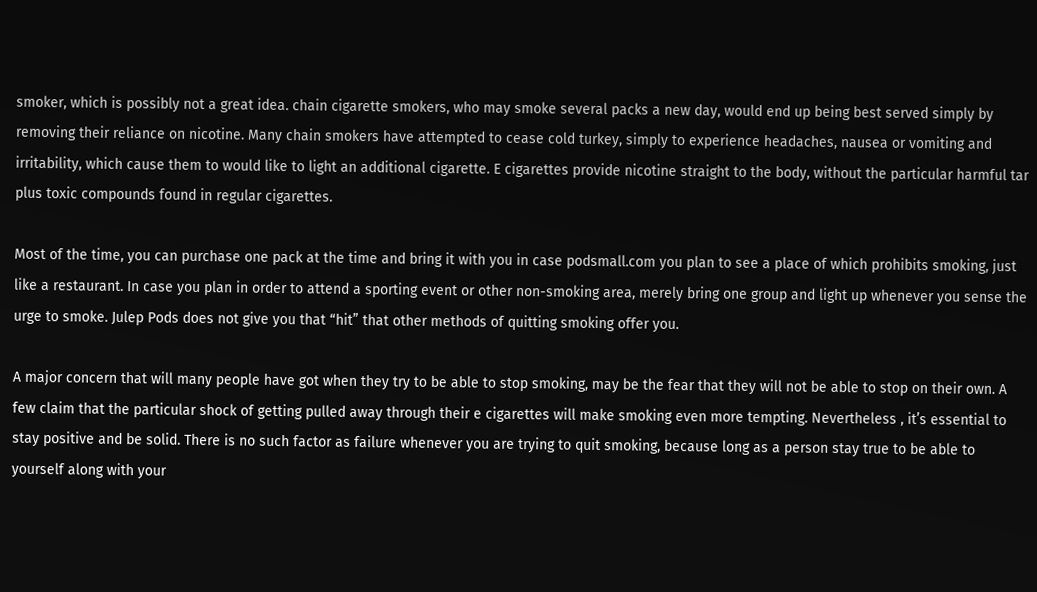smoker, which is possibly not a great idea. chain cigarette smokers, who may smoke several packs a new day, would end up being best served simply by removing their reliance on nicotine. Many chain smokers have attempted to cease cold turkey, simply to experience headaches, nausea or vomiting and irritability, which cause them to would like to light an additional cigarette. E cigarettes provide nicotine straight to the body, without the particular harmful tar plus toxic compounds found in regular cigarettes.

Most of the time, you can purchase one pack at the time and bring it with you in case podsmall.com you plan to see a place of which prohibits smoking, just like a restaurant. In case you plan in order to attend a sporting event or other non-smoking area, merely bring one group and light up whenever you sense the urge to smoke. Julep Pods does not give you that “hit” that other methods of quitting smoking offer you.

A major concern that will many people have got when they try to be able to stop smoking, may be the fear that they will not be able to stop on their own. A few claim that the particular shock of getting pulled away through their e cigarettes will make smoking even more tempting. Nevertheless , it’s essential to stay positive and be solid. There is no such factor as failure whenever you are trying to quit smoking, because long as a person stay true to be able to yourself along with your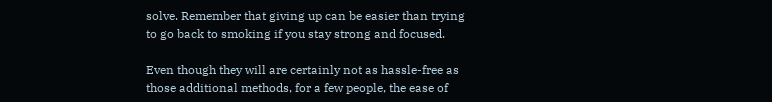solve. Remember that giving up can be easier than trying to go back to smoking if you stay strong and focused.

Even though they will are certainly not as hassle-free as those additional methods, for a few people, the ease of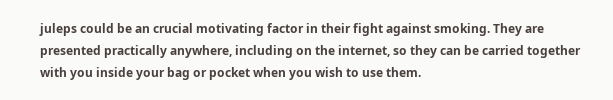juleps could be an crucial motivating factor in their fight against smoking. They are presented practically anywhere, including on the internet, so they can be carried together with you inside your bag or pocket when you wish to use them.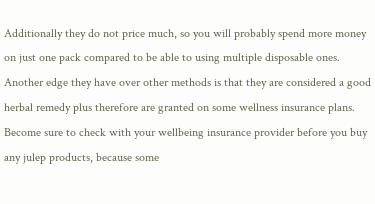Additionally they do not price much, so you will probably spend more money on just one pack compared to be able to using multiple disposable ones. Another edge they have over other methods is that they are considered a good herbal remedy plus therefore are granted on some wellness insurance plans. Become sure to check with your wellbeing insurance provider before you buy any julep products, because some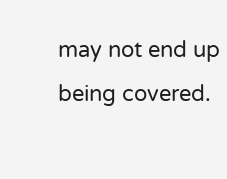may not end up being covered.